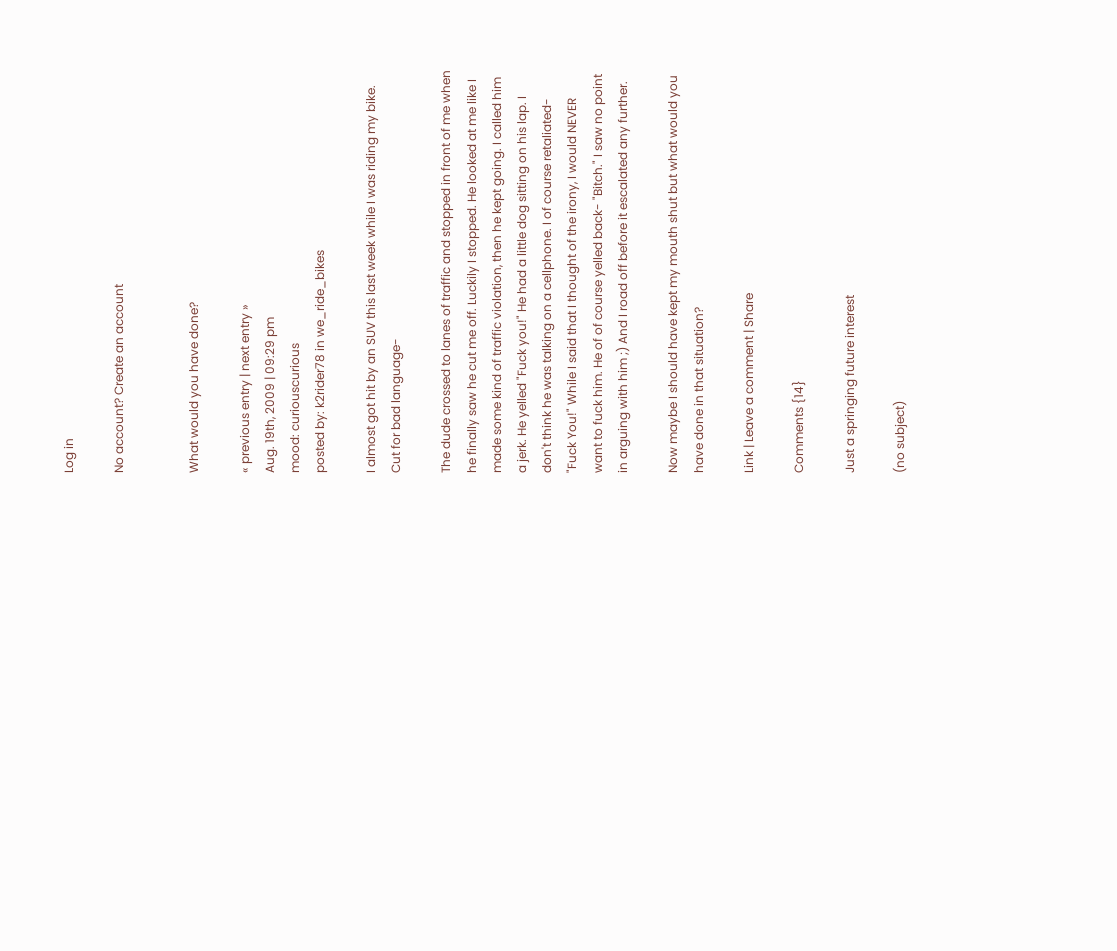Log in

No account? Create an account


What would you have done?

« previous entry | next entry »
Aug. 19th, 2009 | 09:29 pm
mood: curiouscurious
posted by: k2rider78 in we_ride_bikes

I almost got hit by an SUV this last week while I was riding my bike.
Cut for bad language-

The dude crossed to lanes of traffic and stopped in front of me when he finally saw he cut me off. Luckily I stopped. He looked at me like I made some kind of traffic violation, then he kept going. I called him a jerk. He yelled "Fuck you!" He had a little dog sitting on his lap. I don't think he was talking on a cellphone. I of course retaliated- "Fuck You!" While I said that I thought of the irony, I would NEVER want to fuck him. He of of course yelled back- "Bitch." I saw no point in arguing with him ;) And I road off before it escalated any further.

Now maybe I should have kept my mouth shut but what would you have done in that situation?

Link | Leave a comment | Share

Comments {14}

Just a springing future interest

(no subject)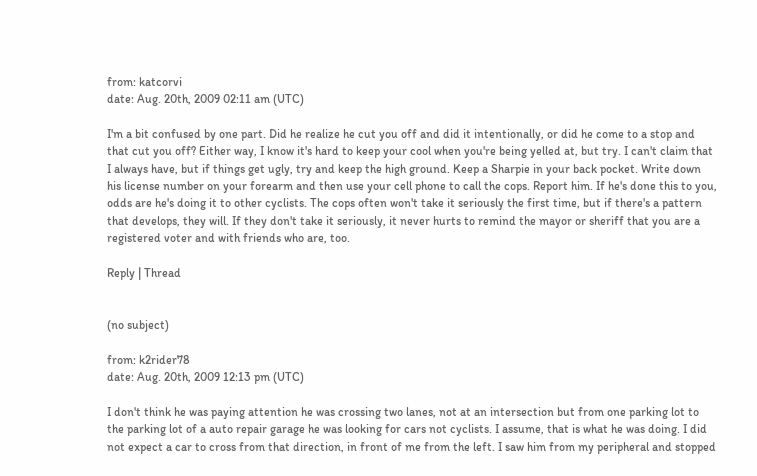from: katcorvi
date: Aug. 20th, 2009 02:11 am (UTC)

I'm a bit confused by one part. Did he realize he cut you off and did it intentionally, or did he come to a stop and that cut you off? Either way, I know it's hard to keep your cool when you're being yelled at, but try. I can't claim that I always have, but if things get ugly, try and keep the high ground. Keep a Sharpie in your back pocket. Write down his license number on your forearm and then use your cell phone to call the cops. Report him. If he's done this to you, odds are he's doing it to other cyclists. The cops often won't take it seriously the first time, but if there's a pattern that develops, they will. If they don't take it seriously, it never hurts to remind the mayor or sheriff that you are a registered voter and with friends who are, too.

Reply | Thread


(no subject)

from: k2rider78
date: Aug. 20th, 2009 12:13 pm (UTC)

I don't think he was paying attention he was crossing two lanes, not at an intersection but from one parking lot to the parking lot of a auto repair garage he was looking for cars not cyclists. I assume, that is what he was doing. I did not expect a car to cross from that direction, in front of me from the left. I saw him from my peripheral and stopped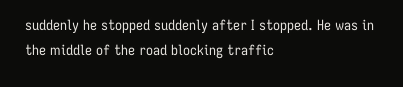suddenly he stopped suddenly after I stopped. He was in the middle of the road blocking traffic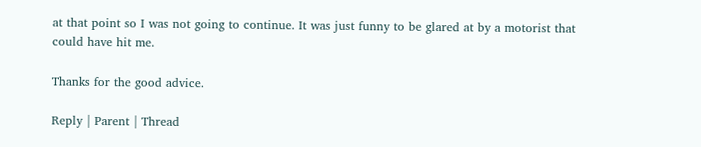at that point so I was not going to continue. It was just funny to be glared at by a motorist that could have hit me.

Thanks for the good advice.

Reply | Parent | Thread